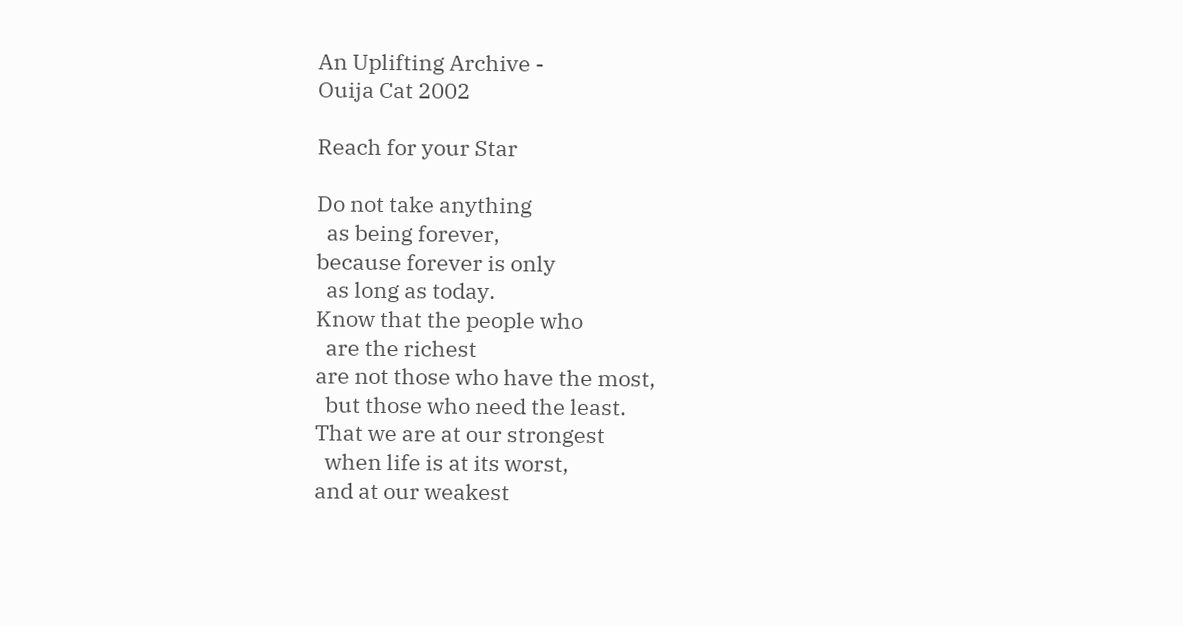An Uplifting Archive -
Ouija Cat 2002

Reach for your Star

Do not take anything
  as being forever,
because forever is only
  as long as today.
Know that the people who
  are the richest
are not those who have the most,
  but those who need the least.
That we are at our strongest
  when life is at its worst,
and at our weakest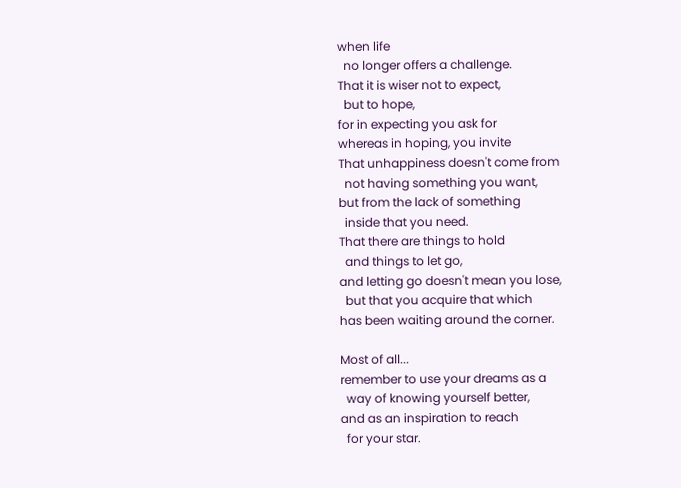when life
  no longer offers a challenge.
That it is wiser not to expect,
  but to hope,
for in expecting you ask for
whereas in hoping, you invite
That unhappiness doesn't come from
  not having something you want,
but from the lack of something
  inside that you need.
That there are things to hold
  and things to let go,
and letting go doesn't mean you lose,
  but that you acquire that which
has been waiting around the corner.

Most of all...
remember to use your dreams as a
  way of knowing yourself better,
and as an inspiration to reach
  for your star.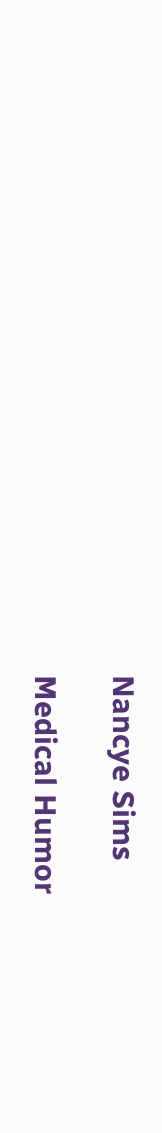Nancye Sims

Medical Humor